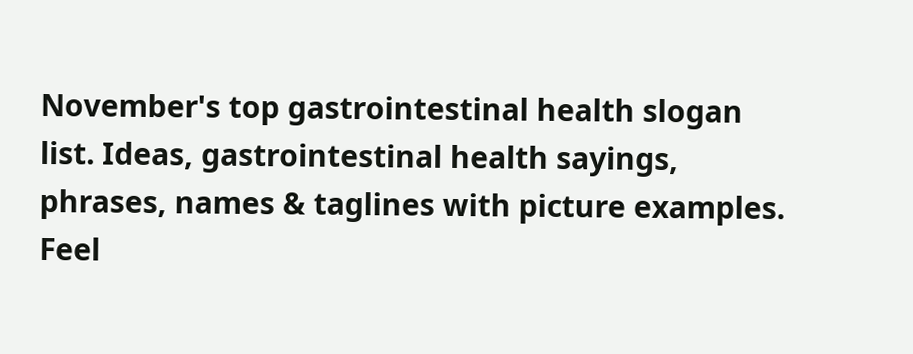November's top gastrointestinal health slogan list. Ideas, gastrointestinal health sayings, phrases, names & taglines with picture examples.
Feel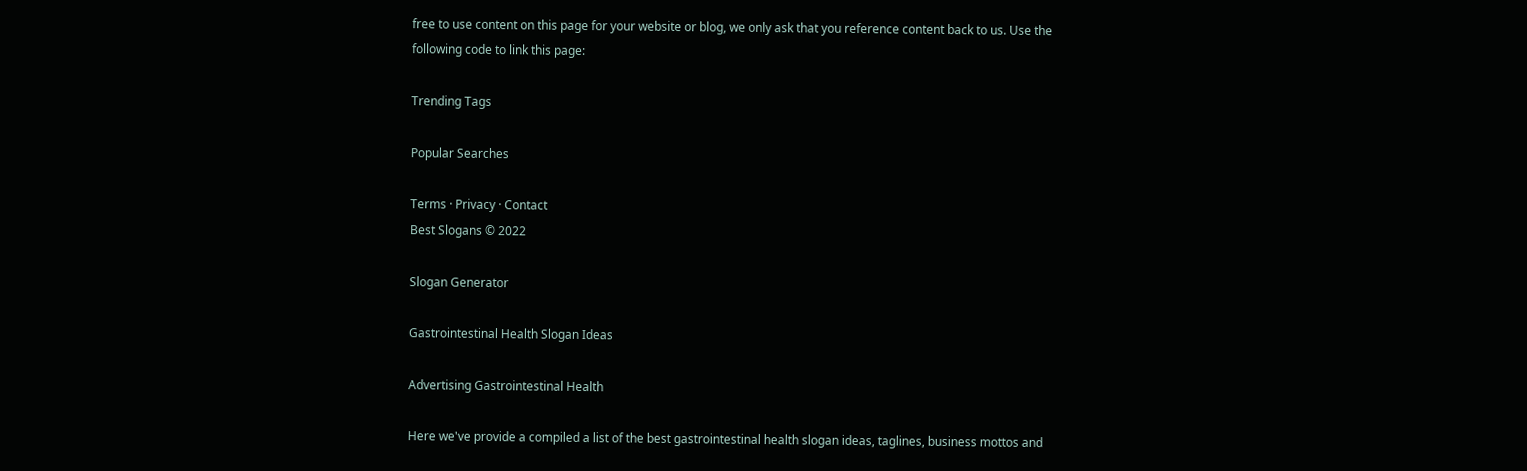free to use content on this page for your website or blog, we only ask that you reference content back to us. Use the following code to link this page:

Trending Tags

Popular Searches

Terms · Privacy · Contact
Best Slogans © 2022

Slogan Generator

Gastrointestinal Health Slogan Ideas

Advertising Gastrointestinal Health

Here we've provide a compiled a list of the best gastrointestinal health slogan ideas, taglines, business mottos and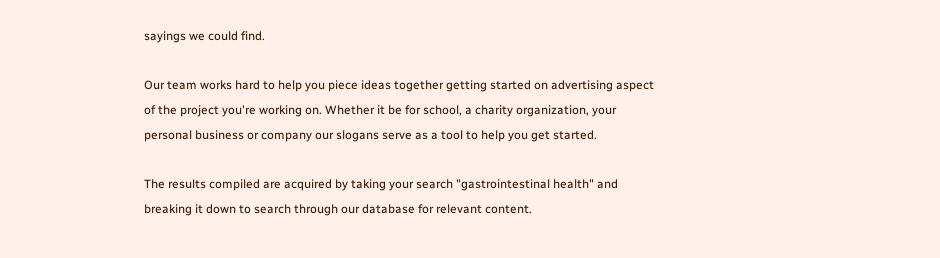sayings we could find.

Our team works hard to help you piece ideas together getting started on advertising aspect of the project you're working on. Whether it be for school, a charity organization, your personal business or company our slogans serve as a tool to help you get started.

The results compiled are acquired by taking your search "gastrointestinal health" and breaking it down to search through our database for relevant content.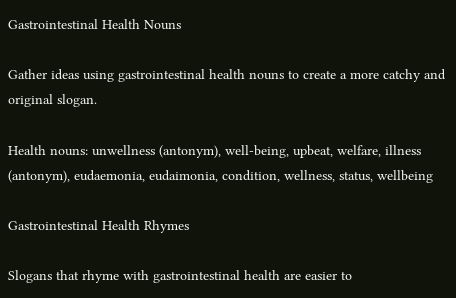Gastrointestinal Health Nouns

Gather ideas using gastrointestinal health nouns to create a more catchy and original slogan.

Health nouns: unwellness (antonym), well-being, upbeat, welfare, illness (antonym), eudaemonia, eudaimonia, condition, wellness, status, wellbeing

Gastrointestinal Health Rhymes

Slogans that rhyme with gastrointestinal health are easier to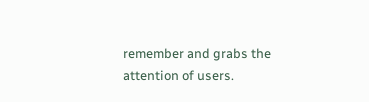remember and grabs the attention of users.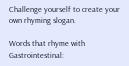Challenge yourself to create your own rhyming slogan.

Words that rhyme with Gastrointestinal: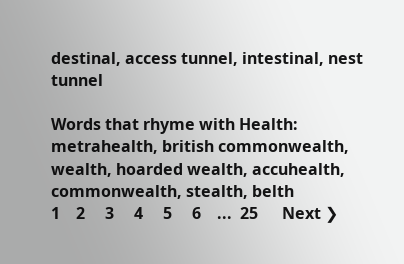destinal, access tunnel, intestinal, nest tunnel

Words that rhyme with Health: metrahealth, british commonwealth, wealth, hoarded wealth, accuhealth, commonwealth, stealth, belth
1    2     3     4     5     6    ...  25      Next ❯